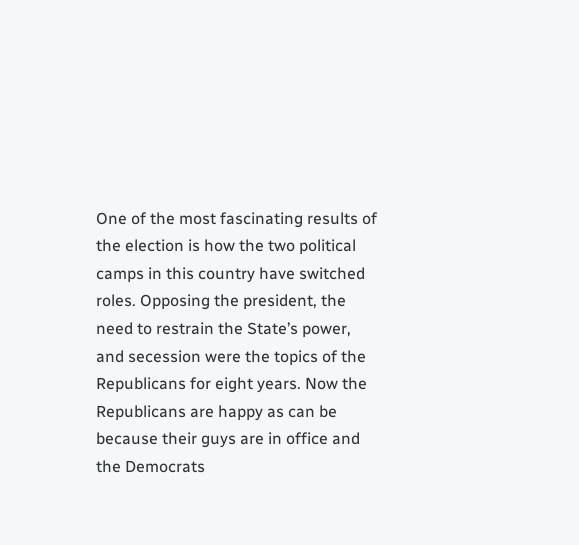One of the most fascinating results of the election is how the two political camps in this country have switched roles. Opposing the president, the need to restrain the State’s power, and secession were the topics of the Republicans for eight years. Now the Republicans are happy as can be because their guys are in office and the Democrats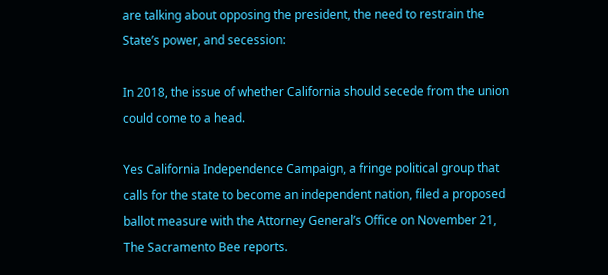are talking about opposing the president, the need to restrain the State’s power, and secession:

In 2018, the issue of whether California should secede from the union could come to a head.

Yes California Independence Campaign, a fringe political group that calls for the state to become an independent nation, filed a proposed ballot measure with the Attorney General’s Office on November 21, The Sacramento Bee reports.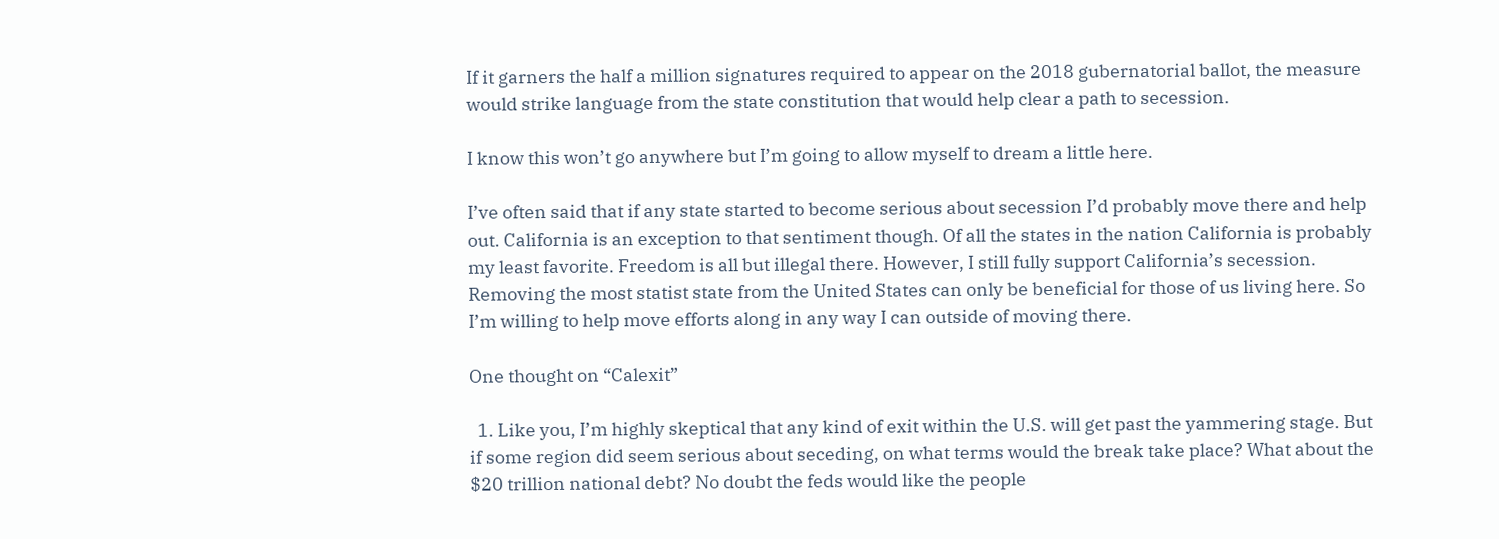If it garners the half a million signatures required to appear on the 2018 gubernatorial ballot, the measure would strike language from the state constitution that would help clear a path to secession.

I know this won’t go anywhere but I’m going to allow myself to dream a little here.

I’ve often said that if any state started to become serious about secession I’d probably move there and help out. California is an exception to that sentiment though. Of all the states in the nation California is probably my least favorite. Freedom is all but illegal there. However, I still fully support California’s secession. Removing the most statist state from the United States can only be beneficial for those of us living here. So I’m willing to help move efforts along in any way I can outside of moving there.

One thought on “Calexit”

  1. Like you, I’m highly skeptical that any kind of exit within the U.S. will get past the yammering stage. But if some region did seem serious about seceding, on what terms would the break take place? What about the $20 trillion national debt? No doubt the feds would like the people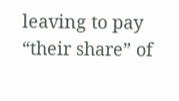leaving to pay “their share” of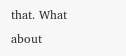that. What about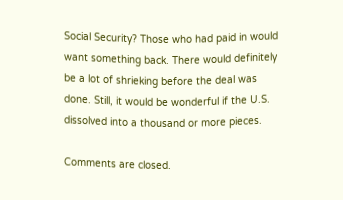Social Security? Those who had paid in would want something back. There would definitely be a lot of shrieking before the deal was done. Still, it would be wonderful if the U.S. dissolved into a thousand or more pieces.

Comments are closed.